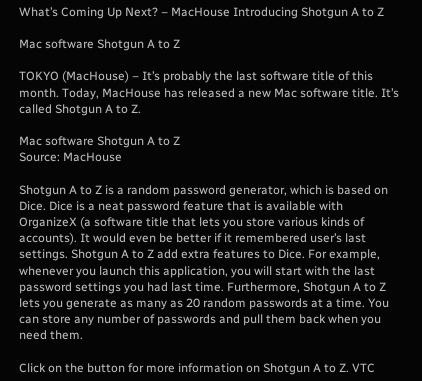What’s Coming Up Next? – MacHouse Introducing Shotgun A to Z

Mac software Shotgun A to Z

TOKYO (MacHouse) – It’s probably the last software title of this month. Today, MacHouse has released a new Mac software title. It’s called Shotgun A to Z.

Mac software Shotgun A to Z
Source: MacHouse

Shotgun A to Z is a random password generator, which is based on Dice. Dice is a neat password feature that is available with OrganizeX (a software title that lets you store various kinds of accounts). It would even be better if it remembered user’s last settings. Shotgun A to Z add extra features to Dice. For example, whenever you launch this application, you will start with the last password settings you had last time. Furthermore, Shotgun A to Z lets you generate as many as 20 random passwords at a time. You can store any number of passwords and pull them back when you need them.

Click on the button for more information on Shotgun A to Z. VTC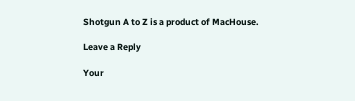Shotgun A to Z is a product of MacHouse.

Leave a Reply

Your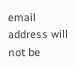email address will not be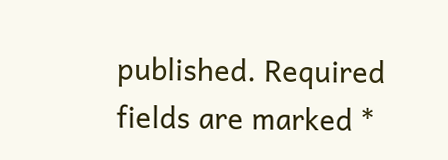published. Required fields are marked *